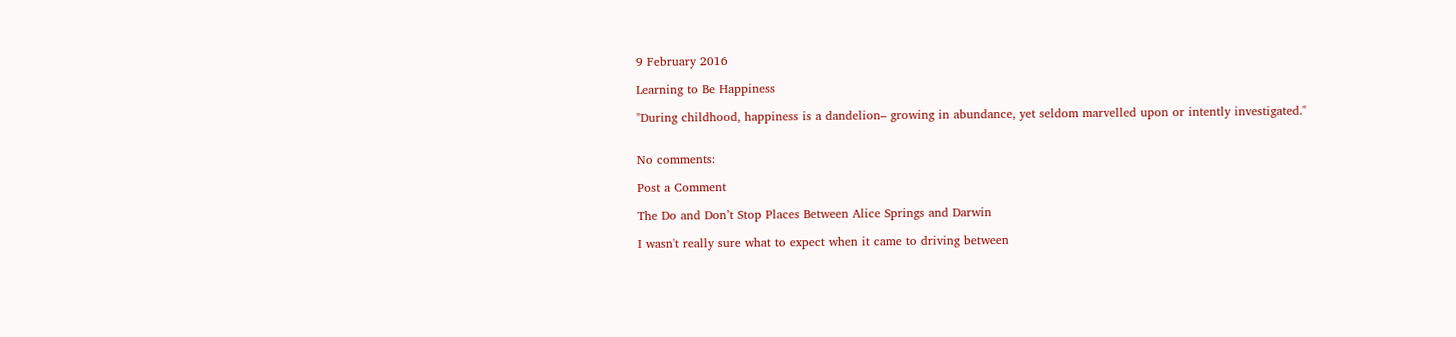9 February 2016

Learning to Be Happiness

"During childhood, happiness is a dandelion– growing in abundance, yet seldom marvelled upon or intently investigated."


No comments:

Post a Comment

The Do and Don’t Stop Places Between Alice Springs and Darwin

I wasn't really sure what to expect when it came to driving between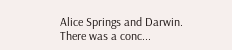Alice Springs and Darwin. There was a conc...